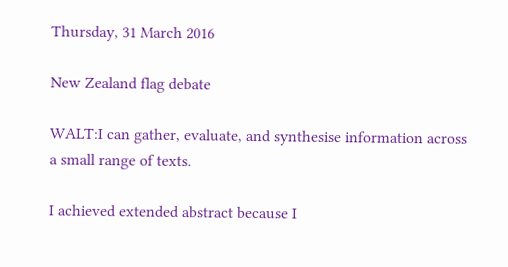Thursday, 31 March 2016

New Zealand flag debate

WALT:I can gather, evaluate, and synthesise information across a small range of texts.

I achieved extended abstract because I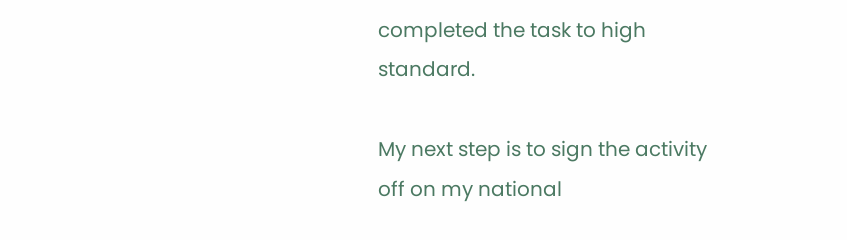completed the task to high standard.

My next step is to sign the activity off on my national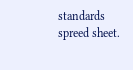standards spreed sheet.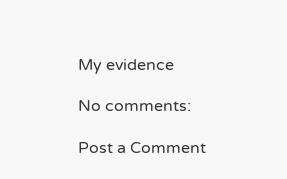My evidence

No comments:

Post a Comment